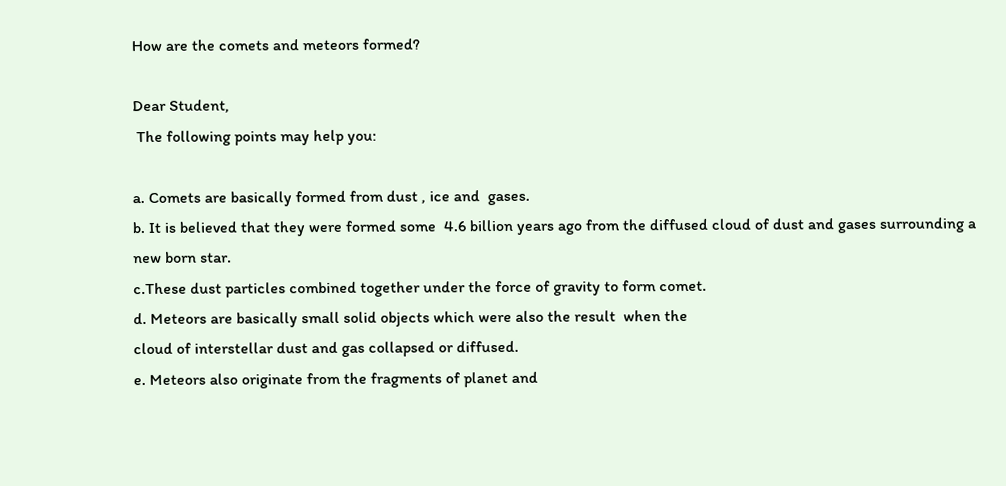How are the comets and meteors formed?

Dear Student,
 The following points may help you:

a. Comets are basically formed from dust , ice and  gases.
b. It is believed that they were formed some  4.6 billion years ago from the diffused cloud of dust and gases surrounding a new born star.
c.These dust particles combined together under the force of gravity to form comet.
d. Meteors are basically small solid objects which were also the result  when the
cloud of interstellar dust and gas collapsed or diffused.
e. Meteors also originate from the fragments of planet and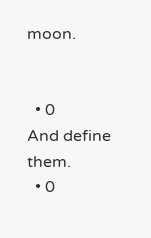moon.


  • 0
And define them.
  • 0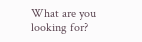What are you looking for?